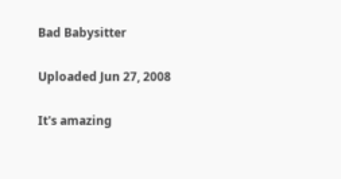Bad Babysitter

Uploaded Jun 27, 2008

It's amazing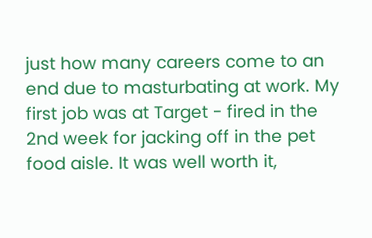just how many careers come to an end due to masturbating at work. My first job was at Target - fired in the 2nd week for jacking off in the pet food aisle. It was well worth it,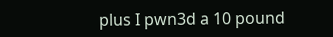plus I pwn3d a 10 pound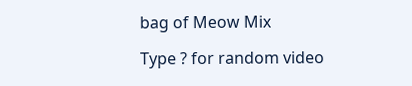bag of Meow Mix

Type ? for random video